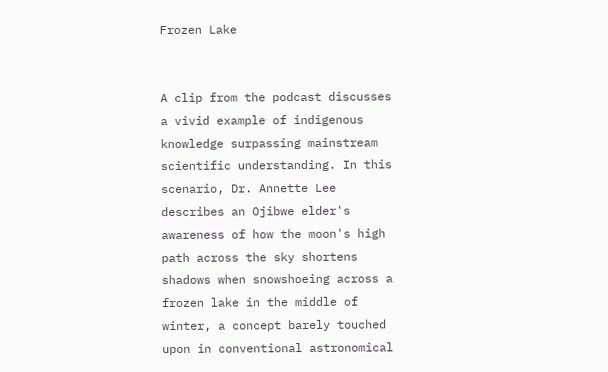Frozen Lake


A clip from the podcast discusses a vivid example of indigenous knowledge surpassing mainstream scientific understanding. In this scenario, Dr. Annette Lee describes an Ojibwe elder's awareness of how the moon's high path across the sky shortens shadows when snowshoeing across a frozen lake in the middle of winter, a concept barely touched upon in conventional astronomical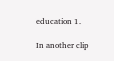education 1.

In another clip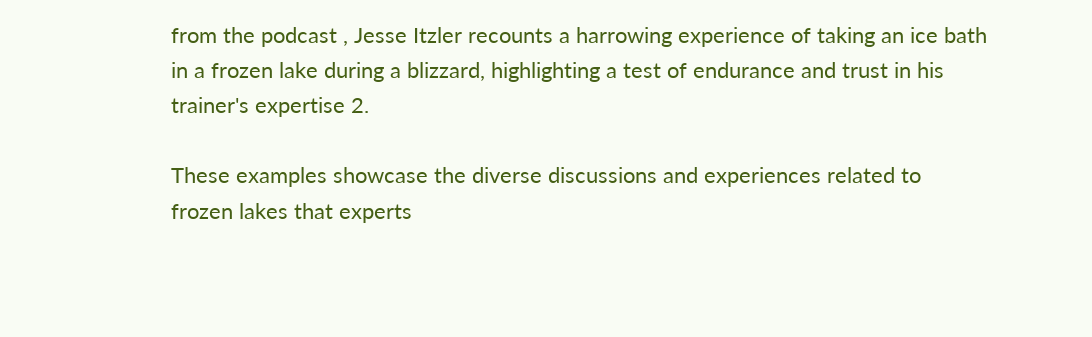from the podcast , Jesse Itzler recounts a harrowing experience of taking an ice bath in a frozen lake during a blizzard, highlighting a test of endurance and trust in his trainer's expertise 2.

These examples showcase the diverse discussions and experiences related to frozen lakes that experts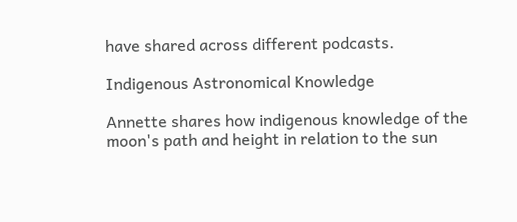have shared across different podcasts.

Indigenous Astronomical Knowledge

Annette shares how indigenous knowledge of the moon's path and height in relation to the sun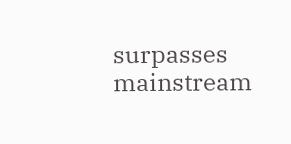surpasses mainstream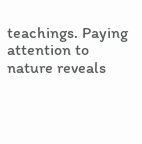teachings. Paying attention to nature reveals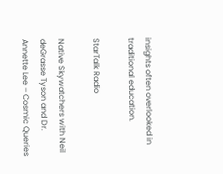insights often overlooked in traditional education.

StarTalk Radio

Native Skywatchers with Neil deGrasse Tyson and Dr. Annette Lee – Cosmic Queries